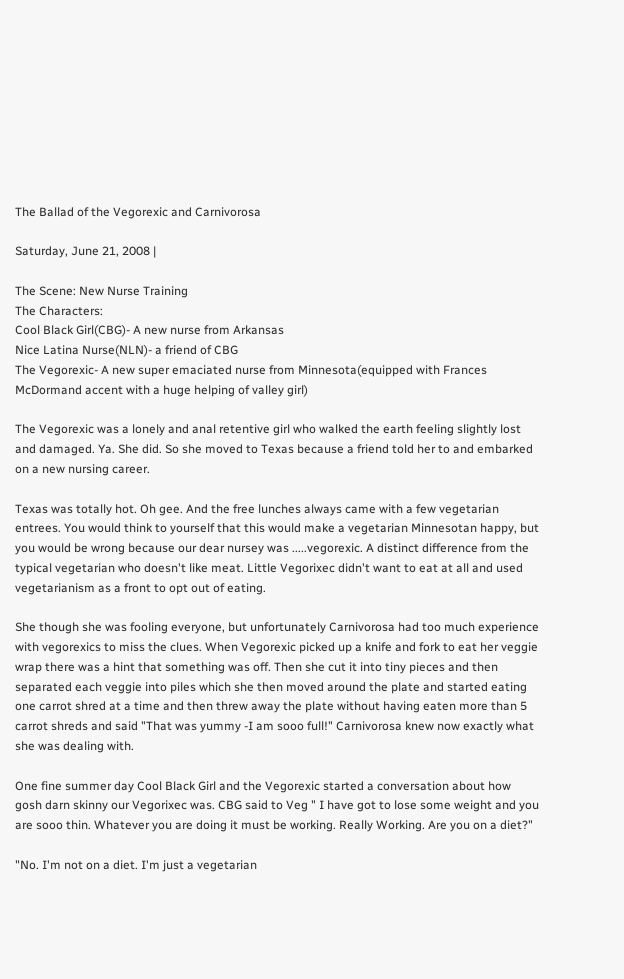The Ballad of the Vegorexic and Carnivorosa

Saturday, June 21, 2008 |

The Scene: New Nurse Training
The Characters:
Cool Black Girl(CBG)- A new nurse from Arkansas
Nice Latina Nurse(NLN)- a friend of CBG
The Vegorexic- A new super emaciated nurse from Minnesota(equipped with Frances McDormand accent with a huge helping of valley girl)

The Vegorexic was a lonely and anal retentive girl who walked the earth feeling slightly lost and damaged. Ya. She did. So she moved to Texas because a friend told her to and embarked on a new nursing career.

Texas was totally hot. Oh gee. And the free lunches always came with a few vegetarian entrees. You would think to yourself that this would make a vegetarian Minnesotan happy, but you would be wrong because our dear nursey was .....vegorexic. A distinct difference from the typical vegetarian who doesn't like meat. Little Vegorixec didn't want to eat at all and used vegetarianism as a front to opt out of eating.

She though she was fooling everyone, but unfortunately Carnivorosa had too much experience with vegorexics to miss the clues. When Vegorexic picked up a knife and fork to eat her veggie wrap there was a hint that something was off. Then she cut it into tiny pieces and then separated each veggie into piles which she then moved around the plate and started eating one carrot shred at a time and then threw away the plate without having eaten more than 5 carrot shreds and said "That was yummy -I am sooo full!" Carnivorosa knew now exactly what she was dealing with.

One fine summer day Cool Black Girl and the Vegorexic started a conversation about how gosh darn skinny our Vegorixec was. CBG said to Veg " I have got to lose some weight and you are sooo thin. Whatever you are doing it must be working. Really Working. Are you on a diet?"

"No. I'm not on a diet. I'm just a vegetarian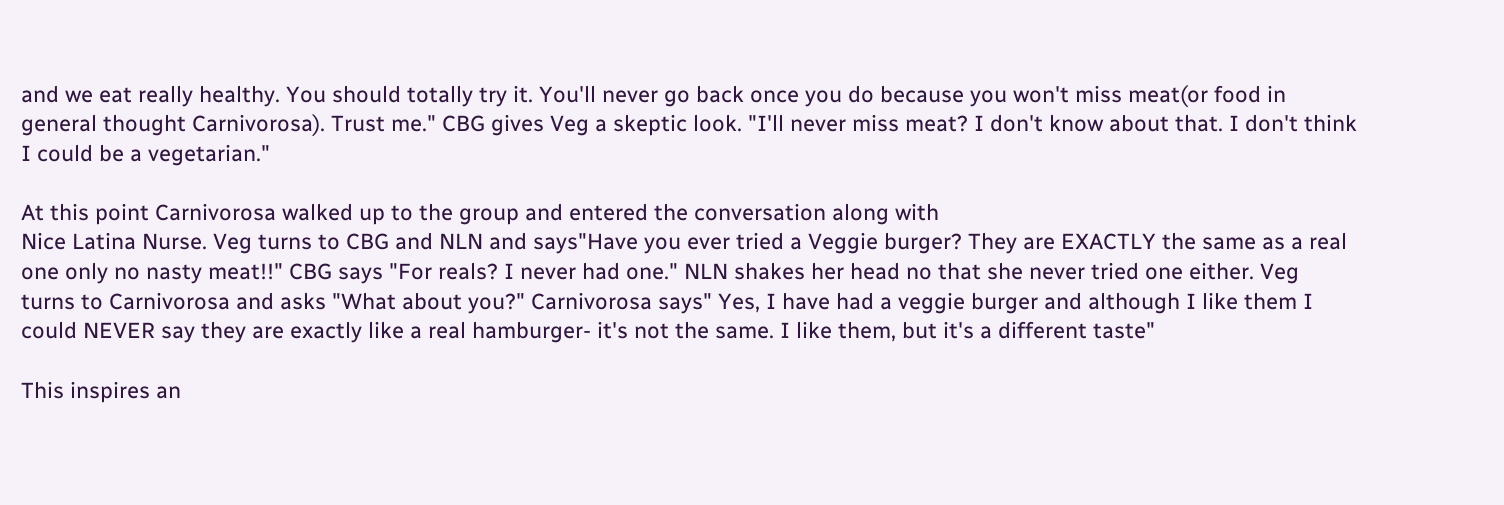and we eat really healthy. You should totally try it. You'll never go back once you do because you won't miss meat(or food in general thought Carnivorosa). Trust me." CBG gives Veg a skeptic look. "I'll never miss meat? I don't know about that. I don't think I could be a vegetarian."

At this point Carnivorosa walked up to the group and entered the conversation along with
Nice Latina Nurse. Veg turns to CBG and NLN and says"Have you ever tried a Veggie burger? They are EXACTLY the same as a real one only no nasty meat!!" CBG says "For reals? I never had one." NLN shakes her head no that she never tried one either. Veg turns to Carnivorosa and asks "What about you?" Carnivorosa says" Yes, I have had a veggie burger and although I like them I could NEVER say they are exactly like a real hamburger- it's not the same. I like them, but it's a different taste"

This inspires an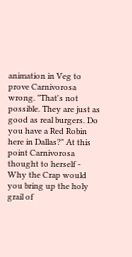animation in Veg to prove Carnivorosa wrong. "That's not possible. They are just as good as real burgers. Do you have a Red Robin here in Dallas?" At this point Carnivorosa thought to herself - Why the Crap would you bring up the holy grail of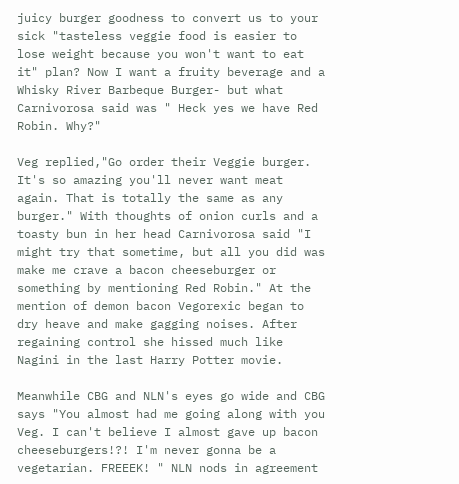juicy burger goodness to convert us to your sick "tasteless veggie food is easier to lose weight because you won't want to eat it" plan? Now I want a fruity beverage and a Whisky River Barbeque Burger- but what Carnivorosa said was " Heck yes we have Red Robin. Why?"

Veg replied,"Go order their Veggie burger. It's so amazing you'll never want meat again. That is totally the same as any burger." With thoughts of onion curls and a toasty bun in her head Carnivorosa said "I might try that sometime, but all you did was make me crave a bacon cheeseburger or something by mentioning Red Robin." At the mention of demon bacon Vegorexic began to dry heave and make gagging noises. After regaining control she hissed much like Nagini in the last Harry Potter movie.

Meanwhile CBG and NLN's eyes go wide and CBG says "You almost had me going along with you Veg. I can't believe I almost gave up bacon cheeseburgers!?! I'm never gonna be a vegetarian. FREEEK! " NLN nods in agreement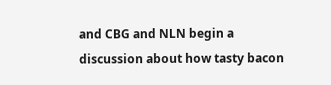and CBG and NLN begin a discussion about how tasty bacon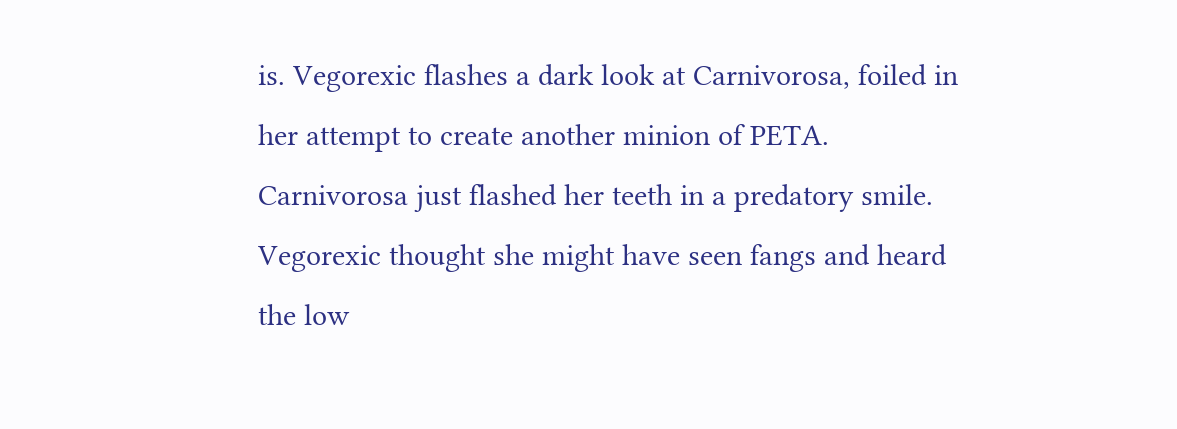is. Vegorexic flashes a dark look at Carnivorosa, foiled in her attempt to create another minion of PETA. Carnivorosa just flashed her teeth in a predatory smile. Vegorexic thought she might have seen fangs and heard the low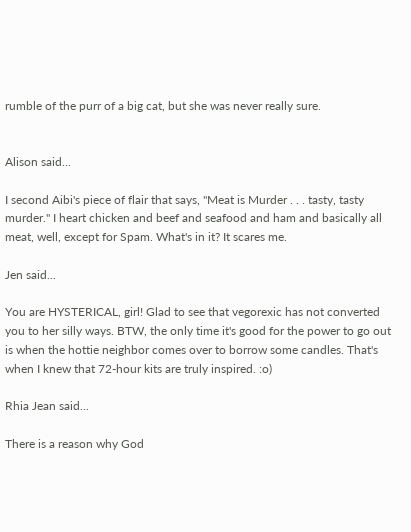rumble of the purr of a big cat, but she was never really sure.


Alison said...

I second Aibi's piece of flair that says, "Meat is Murder . . . tasty, tasty murder." I heart chicken and beef and seafood and ham and basically all meat, well, except for Spam. What's in it? It scares me.

Jen said...

You are HYSTERICAL, girl! Glad to see that vegorexic has not converted you to her silly ways. BTW, the only time it's good for the power to go out is when the hottie neighbor comes over to borrow some candles. That's when I knew that 72-hour kits are truly inspired. :o)

Rhia Jean said...

There is a reason why God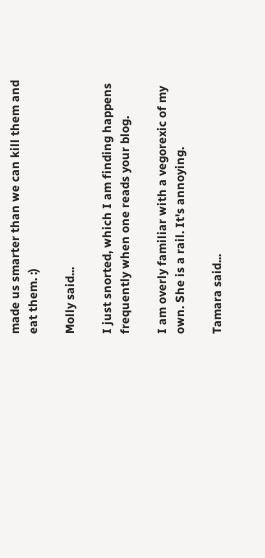made us smarter than we can kill them and eat them. :)

Molly said...

I just snorted, which I am finding happens frequently when one reads your blog.

I am overly familiar with a vegorexic of my own. She is a rail. It's annoying.

Tamara said...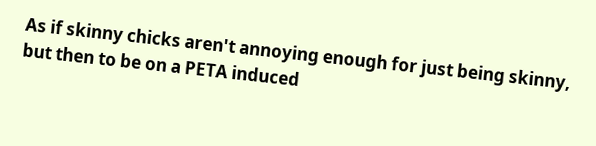As if skinny chicks aren't annoying enough for just being skinny, but then to be on a PETA induced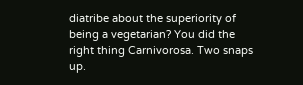diatribe about the superiority of being a vegetarian? You did the right thing Carnivorosa. Two snaps up.